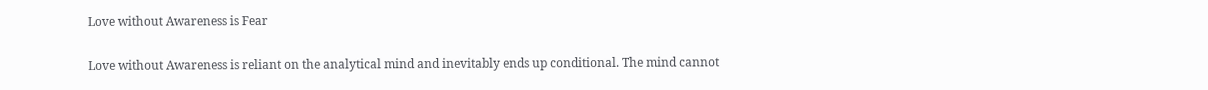Love without Awareness is Fear

Love without Awareness is reliant on the analytical mind and inevitably ends up conditional. The mind cannot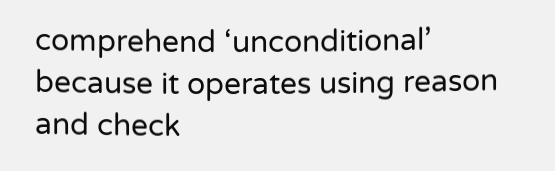comprehend ‘unconditional’ because it operates using reason and check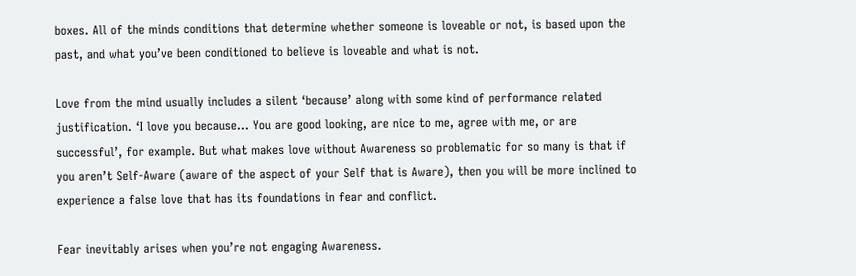boxes. All of the minds conditions that determine whether someone is loveable or not, is based upon the past, and what you’ve been conditioned to believe is loveable and what is not.

Love from the mind usually includes a silent ‘because’ along with some kind of performance related justification. ‘I love you because… You are good looking, are nice to me, agree with me, or are successful’, for example. But what makes love without Awareness so problematic for so many is that if you aren’t Self-Aware (aware of the aspect of your Self that is Aware), then you will be more inclined to experience a false love that has its foundations in fear and conflict.

Fear inevitably arises when you’re not engaging Awareness.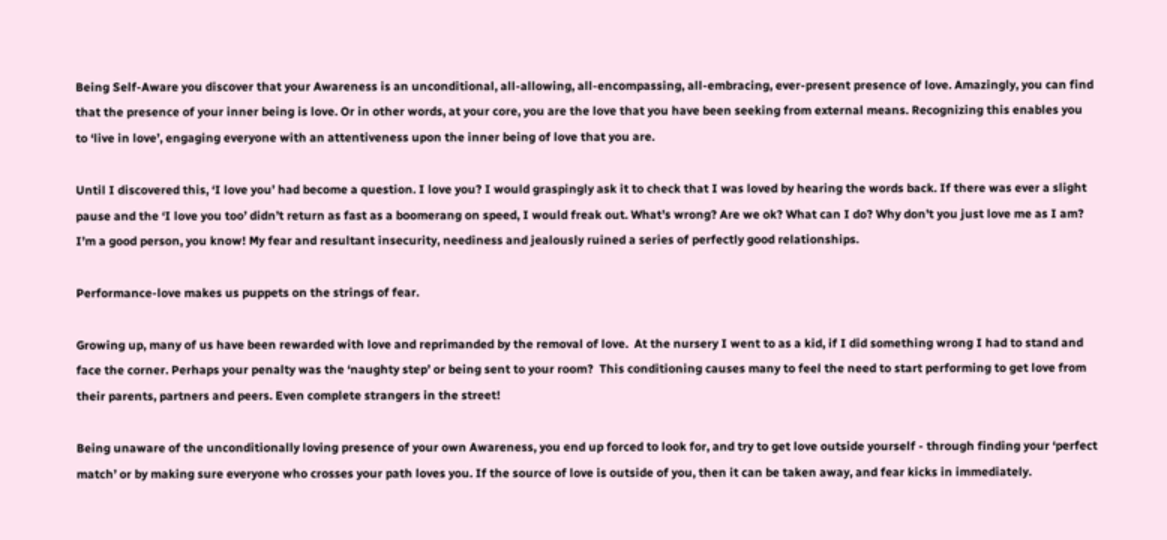Being Self-Aware you discover that your Awareness is an unconditional, all-allowing, all-encompassing, all-embracing, ever-present presence of love. Amazingly, you can find that the presence of your inner being is love. Or in other words, at your core, you are the love that you have been seeking from external means. Recognizing this enables you to ‘live in love’, engaging everyone with an attentiveness upon the inner being of love that you are.

Until I discovered this, ‘I love you’ had become a question. I love you? I would graspingly ask it to check that I was loved by hearing the words back. If there was ever a slight pause and the ‘I love you too’ didn’t return as fast as a boomerang on speed, I would freak out. What’s wrong? Are we ok? What can I do? Why don’t you just love me as I am?  I’m a good person, you know! My fear and resultant insecurity, neediness and jealously ruined a series of perfectly good relationships.

Performance-love makes us puppets on the strings of fear.

Growing up, many of us have been rewarded with love and reprimanded by the removal of love.  At the nursery I went to as a kid, if I did something wrong I had to stand and face the corner. Perhaps your penalty was the ‘naughty step’ or being sent to your room?  This conditioning causes many to feel the need to start performing to get love from their parents, partners and peers. Even complete strangers in the street!

Being unaware of the unconditionally loving presence of your own Awareness, you end up forced to look for, and try to get love outside yourself - through finding your ‘perfect match’ or by making sure everyone who crosses your path loves you. If the source of love is outside of you, then it can be taken away, and fear kicks in immediately.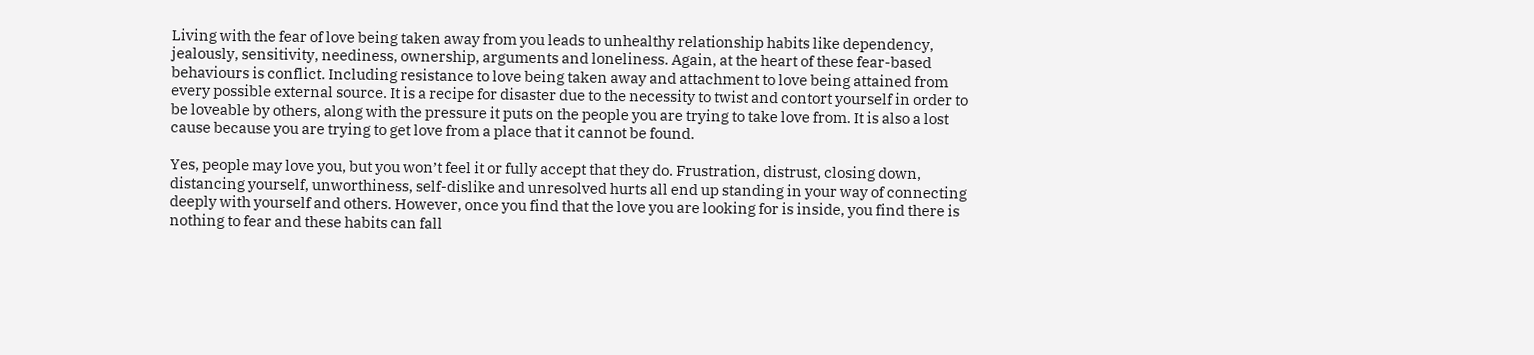Living with the fear of love being taken away from you leads to unhealthy relationship habits like dependency, jealously, sensitivity, neediness, ownership, arguments and loneliness. Again, at the heart of these fear-based behaviours is conflict. Including resistance to love being taken away and attachment to love being attained from every possible external source. It is a recipe for disaster due to the necessity to twist and contort yourself in order to be loveable by others, along with the pressure it puts on the people you are trying to take love from. It is also a lost cause because you are trying to get love from a place that it cannot be found.

Yes, people may love you, but you won’t feel it or fully accept that they do. Frustration, distrust, closing down, distancing yourself, unworthiness, self-dislike and unresolved hurts all end up standing in your way of connecting deeply with yourself and others. However, once you find that the love you are looking for is inside, you find there is nothing to fear and these habits can fall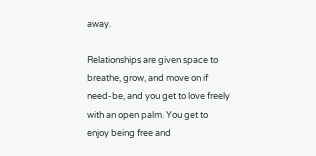away.

Relationships are given space to breathe, grow, and move on if need-be, and you get to love freely with an open palm. You get to enjoy being free and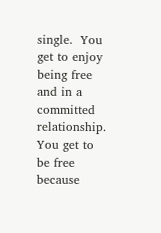single.  You get to enjoy being free and in a committed relationship. You get to be free because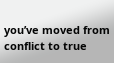you’ve moved from conflict to true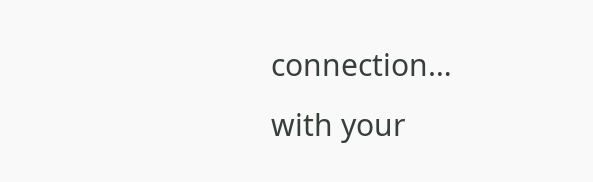connection… with your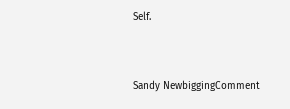Self.


Sandy NewbiggingComment